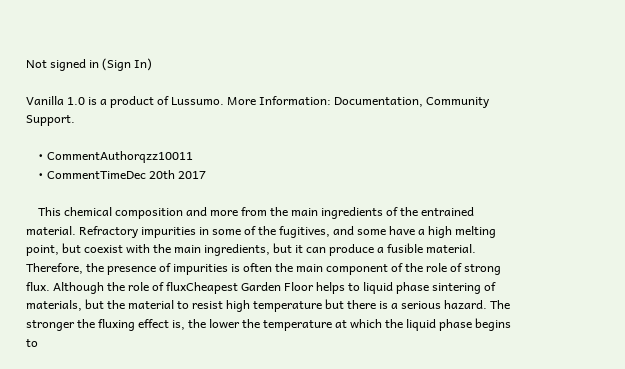Not signed in (Sign In)

Vanilla 1.0 is a product of Lussumo. More Information: Documentation, Community Support.

    • CommentAuthorqzz10011
    • CommentTimeDec 20th 2017

    This chemical composition and more from the main ingredients of the entrained material. Refractory impurities in some of the fugitives, and some have a high melting point, but coexist with the main ingredients, but it can produce a fusible material. Therefore, the presence of impurities is often the main component of the role of strong flux. Although the role of fluxCheapest Garden Floor helps to liquid phase sintering of materials, but the material to resist high temperature but there is a serious hazard. The stronger the fluxing effect is, the lower the temperature at which the liquid phase begins to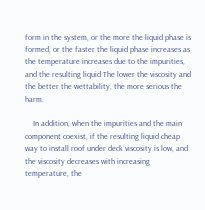form in the system, or the more the liquid phase is formed, or the faster the liquid phase increases as the temperature increases due to the impurities, and the resulting liquid The lower the viscosity and the better the wettability, the more serious the harm.

    In addition, when the impurities and the main component coexist, if the resulting liquid cheap way to install roof under deck viscosity is low, and the viscosity decreases with increasing temperature, the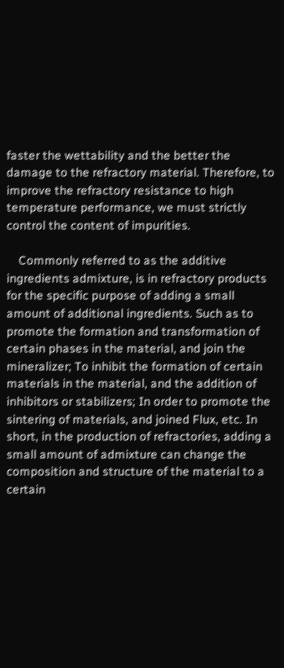faster the wettability and the better the damage to the refractory material. Therefore, to improve the refractory resistance to high temperature performance, we must strictly control the content of impurities.

    Commonly referred to as the additive ingredients admixture, is in refractory products for the specific purpose of adding a small amount of additional ingredients. Such as to promote the formation and transformation of certain phases in the material, and join the mineralizer; To inhibit the formation of certain materials in the material, and the addition of inhibitors or stabilizers; In order to promote the sintering of materials, and joined Flux, etc. In short, in the production of refractories, adding a small amount of admixture can change the composition and structure of the material to a certain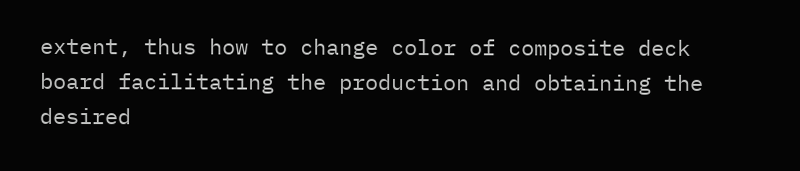extent, thus how to change color of composite deck board facilitating the production and obtaining the desired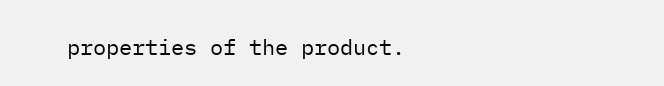properties of the product.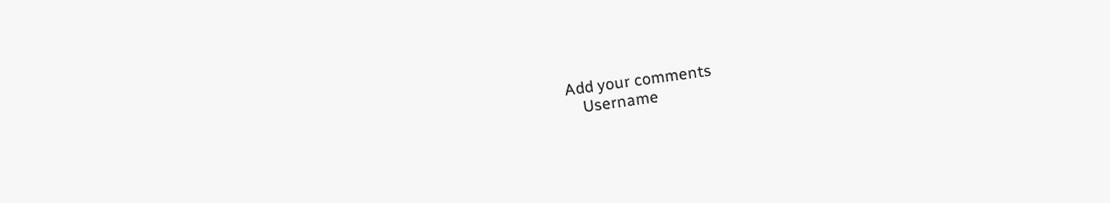Add your comments
    Username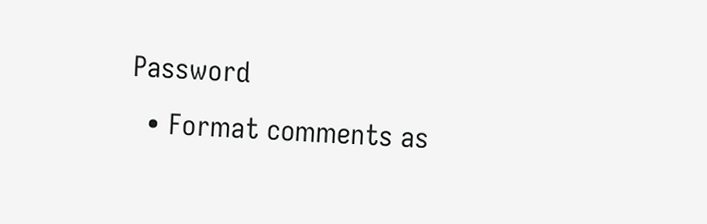Password
  • Format comments as